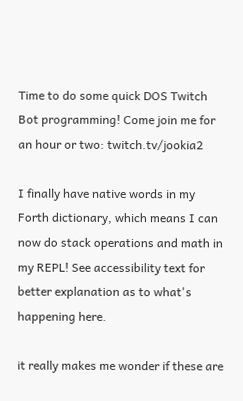Time to do some quick DOS Twitch Bot programming! Come join me for an hour or two: twitch.tv/jookia2

I finally have native words in my Forth dictionary, which means I can now do stack operations and math in my REPL! See accessibility text for better explanation as to what's happening here.

it really makes me wonder if these are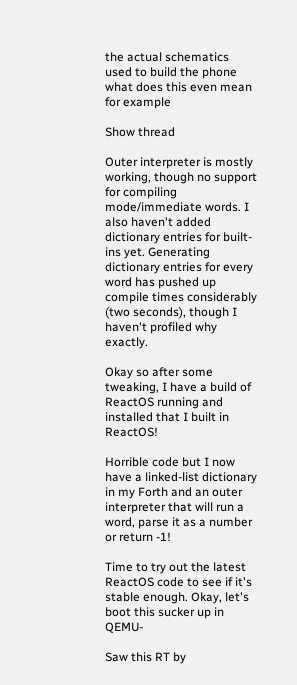the actual schematics used to build the phone what does this even mean for example

Show thread

Outer interpreter is mostly working, though no support for compiling mode/immediate words. I also haven't added dictionary entries for built-ins yet. Generating dictionary entries for every word has pushed up compile times considerably (two seconds), though I haven't profiled why exactly.

Okay so after some tweaking, I have a build of ReactOS running and installed that I built in ReactOS!

Horrible code but I now have a linked-list dictionary in my Forth and an outer interpreter that will run a word, parse it as a number or return -1!

Time to try out the latest ReactOS code to see if it's stable enough. Okay, let's boot this sucker up in QEMU-

Saw this RT by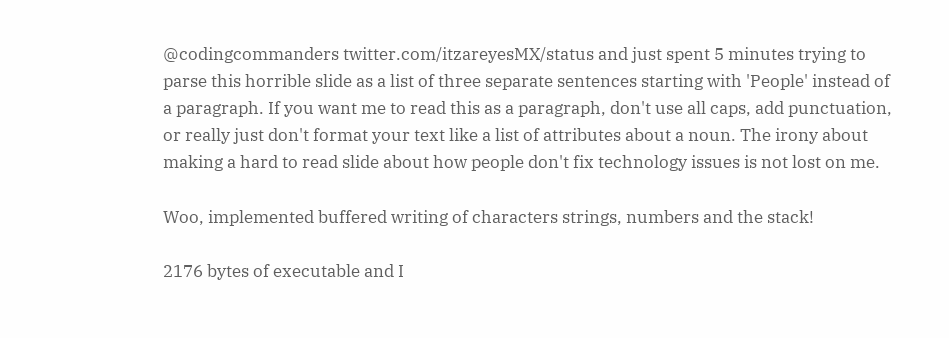@codingcommanders twitter.com/itzareyesMX/status and just spent 5 minutes trying to parse this horrible slide as a list of three separate sentences starting with 'People' instead of a paragraph. If you want me to read this as a paragraph, don't use all caps, add punctuation, or really just don't format your text like a list of attributes about a noun. The irony about making a hard to read slide about how people don't fix technology issues is not lost on me.

Woo, implemented buffered writing of characters strings, numbers and the stack!

2176 bytes of executable and I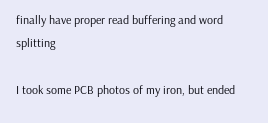finally have proper read buffering and word splitting

I took some PCB photos of my iron, but ended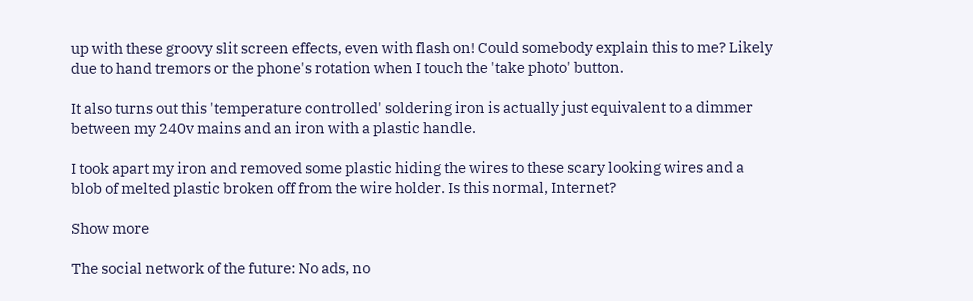up with these groovy slit screen effects, even with flash on! Could somebody explain this to me? Likely due to hand tremors or the phone's rotation when I touch the 'take photo' button.

It also turns out this 'temperature controlled' soldering iron is actually just equivalent to a dimmer between my 240v mains and an iron with a plastic handle.

I took apart my iron and removed some plastic hiding the wires to these scary looking wires and a blob of melted plastic broken off from the wire holder. Is this normal, Internet?

Show more

The social network of the future: No ads, no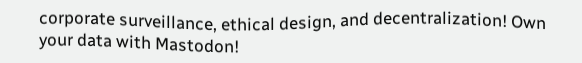corporate surveillance, ethical design, and decentralization! Own your data with Mastodon!